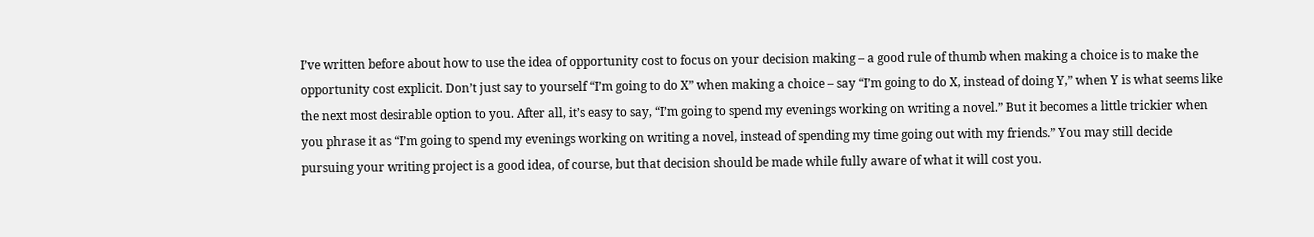I’ve written before about how to use the idea of opportunity cost to focus on your decision making – a good rule of thumb when making a choice is to make the opportunity cost explicit. Don’t just say to yourself “I’m going to do X” when making a choice – say “I’m going to do X, instead of doing Y,” when Y is what seems like the next most desirable option to you. After all, it’s easy to say, “I’m going to spend my evenings working on writing a novel.” But it becomes a little trickier when you phrase it as “I’m going to spend my evenings working on writing a novel, instead of spending my time going out with my friends.” You may still decide pursuing your writing project is a good idea, of course, but that decision should be made while fully aware of what it will cost you.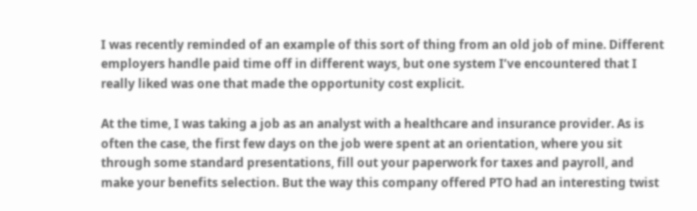I was recently reminded of an example of this sort of thing from an old job of mine. Different employers handle paid time off in different ways, but one system I’ve encountered that I really liked was one that made the opportunity cost explicit.

At the time, I was taking a job as an analyst with a healthcare and insurance provider. As is often the case, the first few days on the job were spent at an orientation, where you sit through some standard presentations, fill out your paperwork for taxes and payroll, and make your benefits selection. But the way this company offered PTO had an interesting twist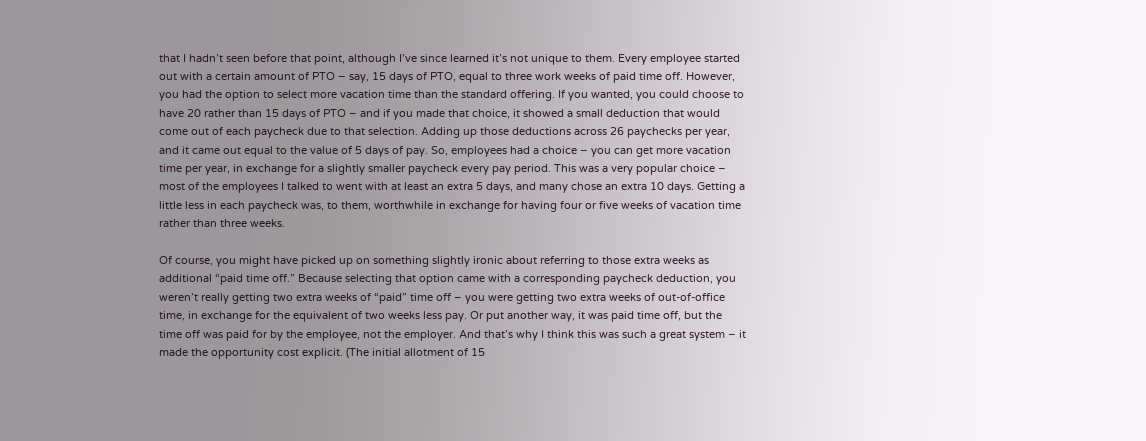that I hadn’t seen before that point, although I’ve since learned it’s not unique to them. Every employee started out with a certain amount of PTO – say, 15 days of PTO, equal to three work weeks of paid time off. However, you had the option to select more vacation time than the standard offering. If you wanted, you could choose to have 20 rather than 15 days of PTO – and if you made that choice, it showed a small deduction that would come out of each paycheck due to that selection. Adding up those deductions across 26 paychecks per year, and it came out equal to the value of 5 days of pay. So, employees had a choice – you can get more vacation time per year, in exchange for a slightly smaller paycheck every pay period. This was a very popular choice – most of the employees I talked to went with at least an extra 5 days, and many chose an extra 10 days. Getting a little less in each paycheck was, to them, worthwhile in exchange for having four or five weeks of vacation time rather than three weeks.

Of course, you might have picked up on something slightly ironic about referring to those extra weeks as additional “paid time off.” Because selecting that option came with a corresponding paycheck deduction, you weren’t really getting two extra weeks of “paid” time off – you were getting two extra weeks of out-of-office time, in exchange for the equivalent of two weeks less pay. Or put another way, it was paid time off, but the time off was paid for by the employee, not the employer. And that’s why I think this was such a great system – it made the opportunity cost explicit. (The initial allotment of 15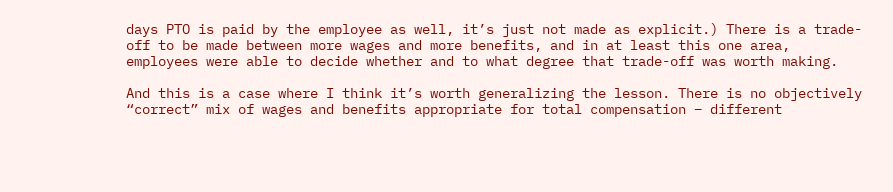days PTO is paid by the employee as well, it’s just not made as explicit.) There is a trade-off to be made between more wages and more benefits, and in at least this one area, employees were able to decide whether and to what degree that trade-off was worth making.

And this is a case where I think it’s worth generalizing the lesson. There is no objectively “correct” mix of wages and benefits appropriate for total compensation – different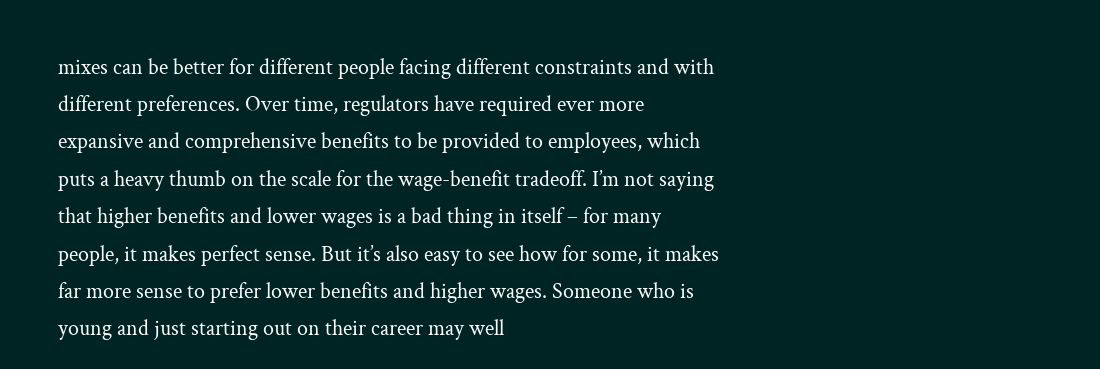mixes can be better for different people facing different constraints and with different preferences. Over time, regulators have required ever more expansive and comprehensive benefits to be provided to employees, which puts a heavy thumb on the scale for the wage-benefit tradeoff. I’m not saying that higher benefits and lower wages is a bad thing in itself – for many people, it makes perfect sense. But it’s also easy to see how for some, it makes far more sense to prefer lower benefits and higher wages. Someone who is young and just starting out on their career may well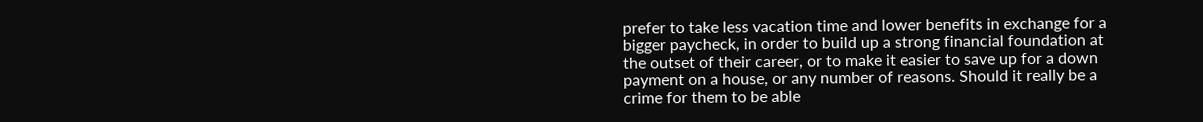prefer to take less vacation time and lower benefits in exchange for a bigger paycheck, in order to build up a strong financial foundation at the outset of their career, or to make it easier to save up for a down payment on a house, or any number of reasons. Should it really be a crime for them to be able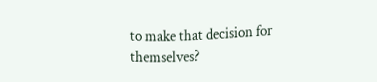to make that decision for themselves?